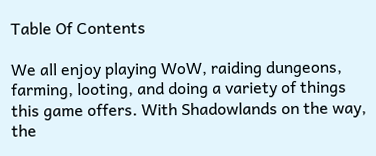Table Of Contents

We all enjoy playing WoW, raiding dungeons, farming, looting, and doing a variety of things this game offers. With Shadowlands on the way, the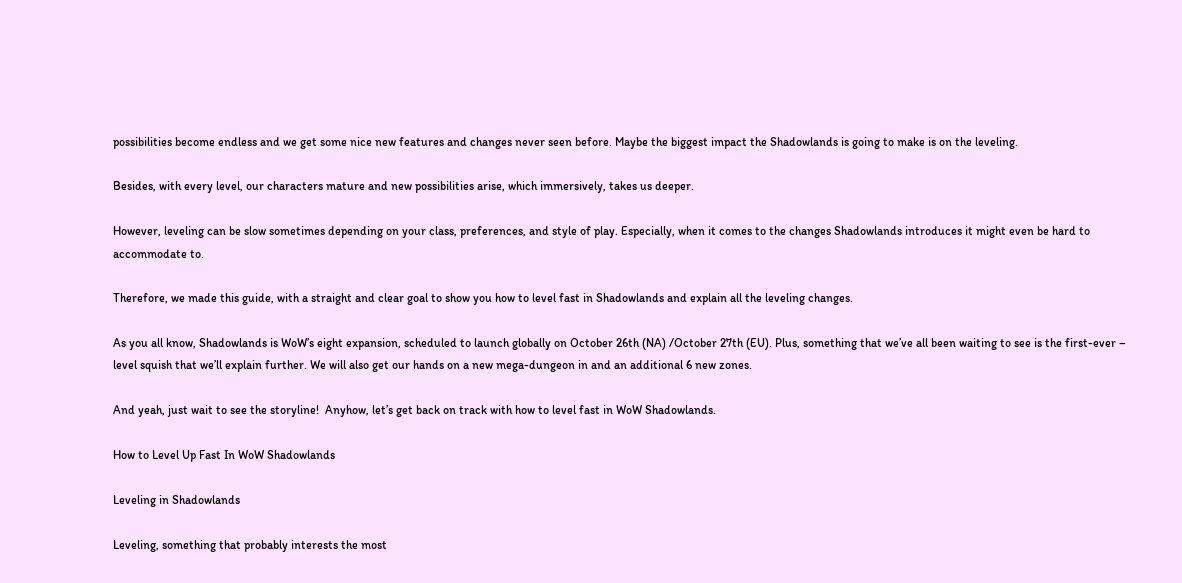possibilities become endless and we get some nice new features and changes never seen before. Maybe the biggest impact the Shadowlands is going to make is on the leveling.

Besides, with every level, our characters mature and new possibilities arise, which immersively, takes us deeper.

However, leveling can be slow sometimes depending on your class, preferences, and style of play. Especially, when it comes to the changes Shadowlands introduces it might even be hard to accommodate to.

Therefore, we made this guide, with a straight and clear goal to show you how to level fast in Shadowlands and explain all the leveling changes.

As you all know, Shadowlands is WoW’s eight expansion, scheduled to launch globally on October 26th (NA) /October 27th (EU). Plus, something that we’ve all been waiting to see is the first-ever – level squish that we’ll explain further. We will also get our hands on a new mega-dungeon in and an additional 6 new zones.

And yeah, just wait to see the storyline!  Anyhow, let’s get back on track with how to level fast in WoW Shadowlands.

How to Level Up Fast In WoW Shadowlands

Leveling in Shadowlands

Leveling, something that probably interests the most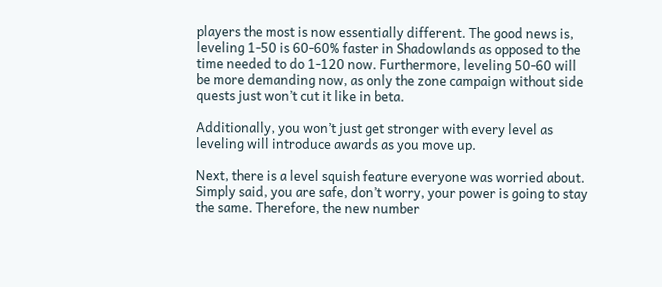players the most is now essentially different. The good news is, leveling 1-50 is 60-60% faster in Shadowlands as opposed to the time needed to do 1-120 now. Furthermore, leveling 50-60 will be more demanding now, as only the zone campaign without side quests just won’t cut it like in beta.

Additionally, you won’t just get stronger with every level as leveling will introduce awards as you move up.

Next, there is a level squish feature everyone was worried about. Simply said, you are safe, don’t worry, your power is going to stay the same. Therefore, the new number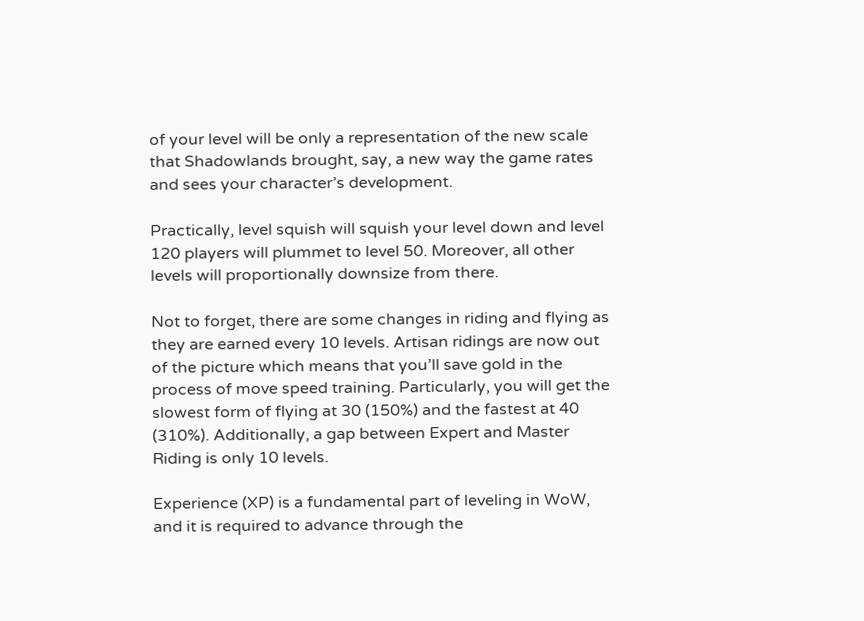of your level will be only a representation of the new scale that Shadowlands brought, say, a new way the game rates and sees your character’s development.

Practically, level squish will squish your level down and level 120 players will plummet to level 50. Moreover, all other levels will proportionally downsize from there.

Not to forget, there are some changes in riding and flying as they are earned every 10 levels. Artisan ridings are now out of the picture which means that you’ll save gold in the process of move speed training. Particularly, you will get the slowest form of flying at 30 (150%) and the fastest at 40 (310%). Additionally, a gap between Expert and Master Riding is only 10 levels.

Experience (XP) is a fundamental part of leveling in WoW, and it is required to advance through the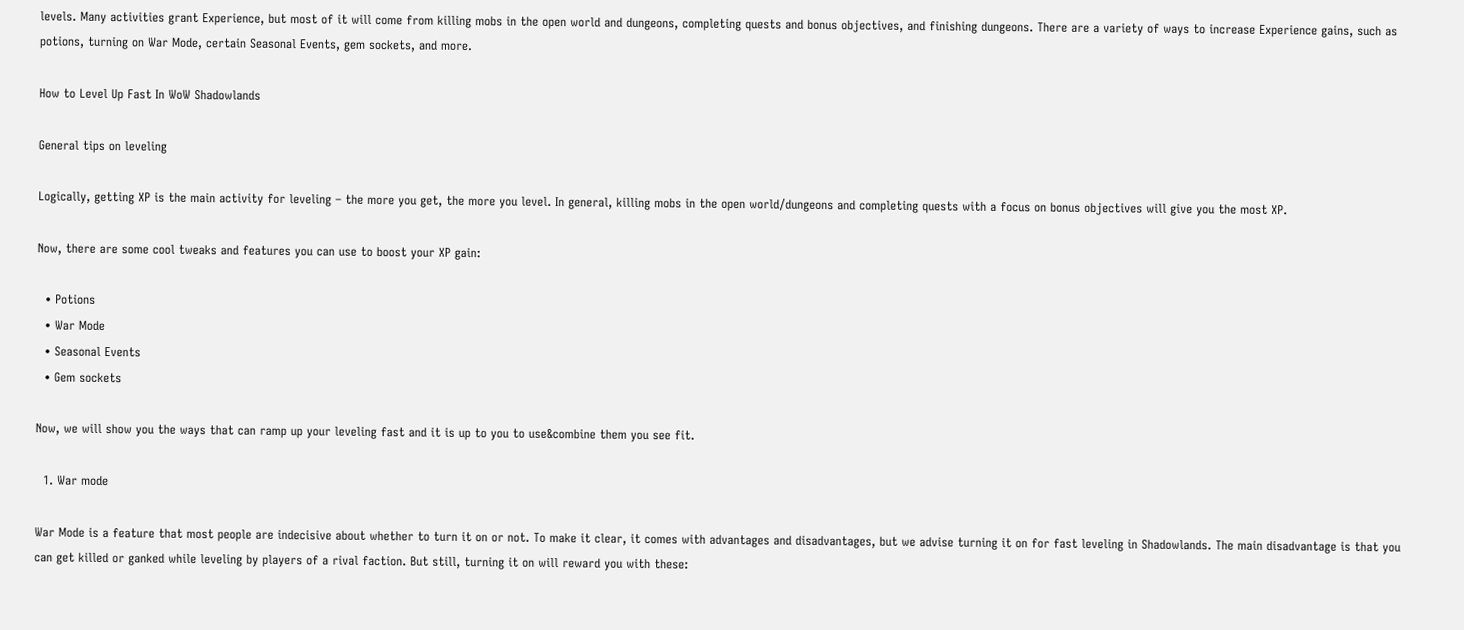levels. Many activities grant Experience, but most of it will come from killing mobs in the open world and dungeons, completing quests and bonus objectives, and finishing dungeons. There are a variety of ways to increase Experience gains, such as potions, turning on War Mode, certain Seasonal Events, gem sockets, and more.

How to Level Up Fast In WoW Shadowlands

General tips on leveling

Logically, getting XP is the main activity for leveling – the more you get, the more you level. In general, killing mobs in the open world/dungeons and completing quests with a focus on bonus objectives will give you the most XP.

Now, there are some cool tweaks and features you can use to boost your XP gain:

  • Potions
  • War Mode
  • Seasonal Events
  • Gem sockets

Now, we will show you the ways that can ramp up your leveling fast and it is up to you to use&combine them you see fit.

  1. War mode

War Mode is a feature that most people are indecisive about whether to turn it on or not. To make it clear, it comes with advantages and disadvantages, but we advise turning it on for fast leveling in Shadowlands. The main disadvantage is that you can get killed or ganked while leveling by players of a rival faction. But still, turning it on will reward you with these: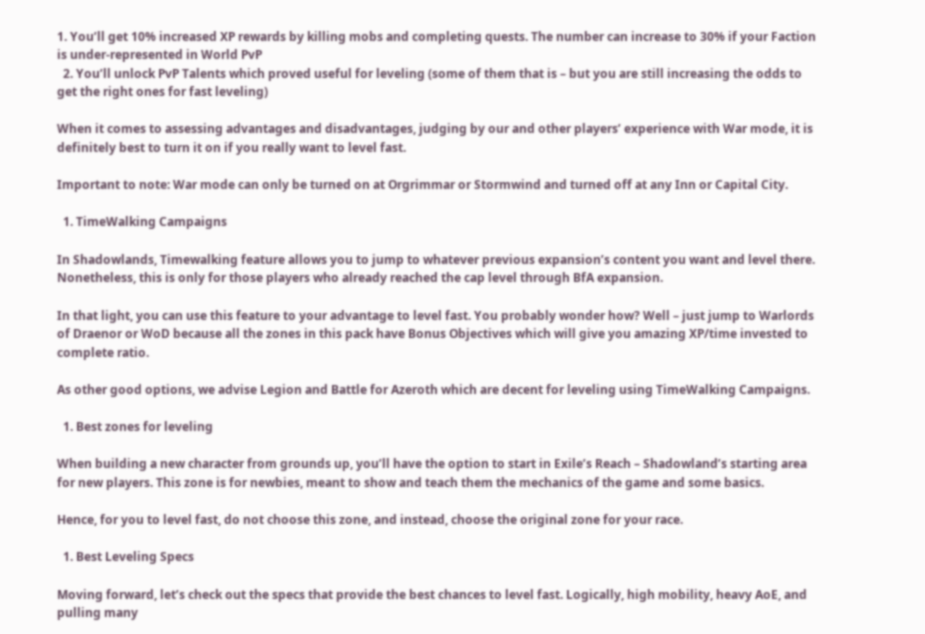1. You’ll get 10% increased XP rewards by killing mobs and completing quests. The number can increase to 30% if your Faction is under-represented in World PvP
  2. You’ll unlock PvP Talents which proved useful for leveling (some of them that is – but you are still increasing the odds to get the right ones for fast leveling)

When it comes to assessing advantages and disadvantages, judging by our and other players’ experience with War mode, it is definitely best to turn it on if you really want to level fast.

Important to note: War mode can only be turned on at Orgrimmar or Stormwind and turned off at any Inn or Capital City.

  1. TimeWalking Campaigns

In Shadowlands, Timewalking feature allows you to jump to whatever previous expansion’s content you want and level there. Nonetheless, this is only for those players who already reached the cap level through BfA expansion.

In that light, you can use this feature to your advantage to level fast. You probably wonder how? Well – just jump to Warlords of Draenor or WoD because all the zones in this pack have Bonus Objectives which will give you amazing XP/time invested to complete ratio.

As other good options, we advise Legion and Battle for Azeroth which are decent for leveling using TimeWalking Campaigns.

  1. Best zones for leveling

When building a new character from grounds up, you’ll have the option to start in Exile’s Reach – Shadowland’s starting area for new players. This zone is for newbies, meant to show and teach them the mechanics of the game and some basics.

Hence, for you to level fast, do not choose this zone, and instead, choose the original zone for your race.

  1. Best Leveling Specs

Moving forward, let’s check out the specs that provide the best chances to level fast. Logically, high mobility, heavy AoE, and pulling many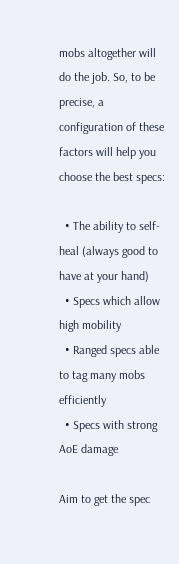mobs altogether will do the job. So, to be precise, a configuration of these factors will help you choose the best specs:

  • The ability to self-heal (always good to have at your hand)
  • Specs which allow high mobility
  • Ranged specs able to tag many mobs efficiently
  • Specs with strong AoE damage

Aim to get the spec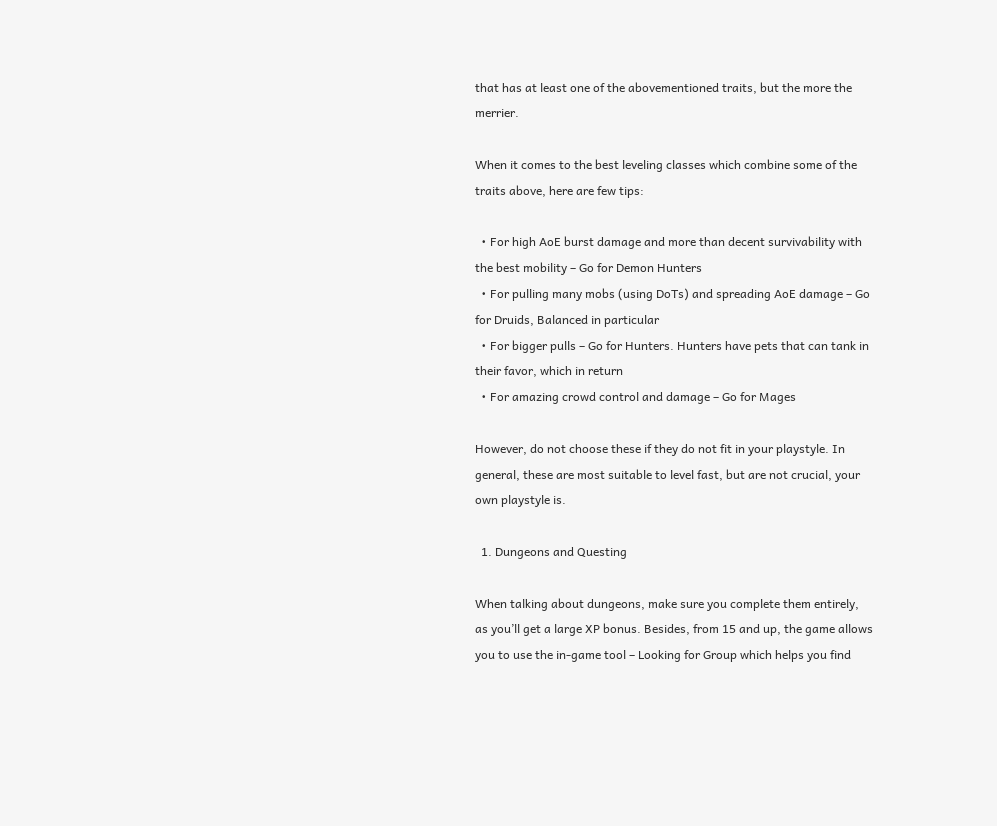that has at least one of the abovementioned traits, but the more the merrier.

When it comes to the best leveling classes which combine some of the traits above, here are few tips:

  • For high AoE burst damage and more than decent survivability with the best mobility – Go for Demon Hunters
  • For pulling many mobs (using DoTs) and spreading AoE damage – Go for Druids, Balanced in particular
  • For bigger pulls – Go for Hunters. Hunters have pets that can tank in their favor, which in return
  • For amazing crowd control and damage – Go for Mages

However, do not choose these if they do not fit in your playstyle. In general, these are most suitable to level fast, but are not crucial, your own playstyle is.

  1. Dungeons and Questing

When talking about dungeons, make sure you complete them entirely, as you’ll get a large XP bonus. Besides, from 15 and up, the game allows you to use the in-game tool – Looking for Group which helps you find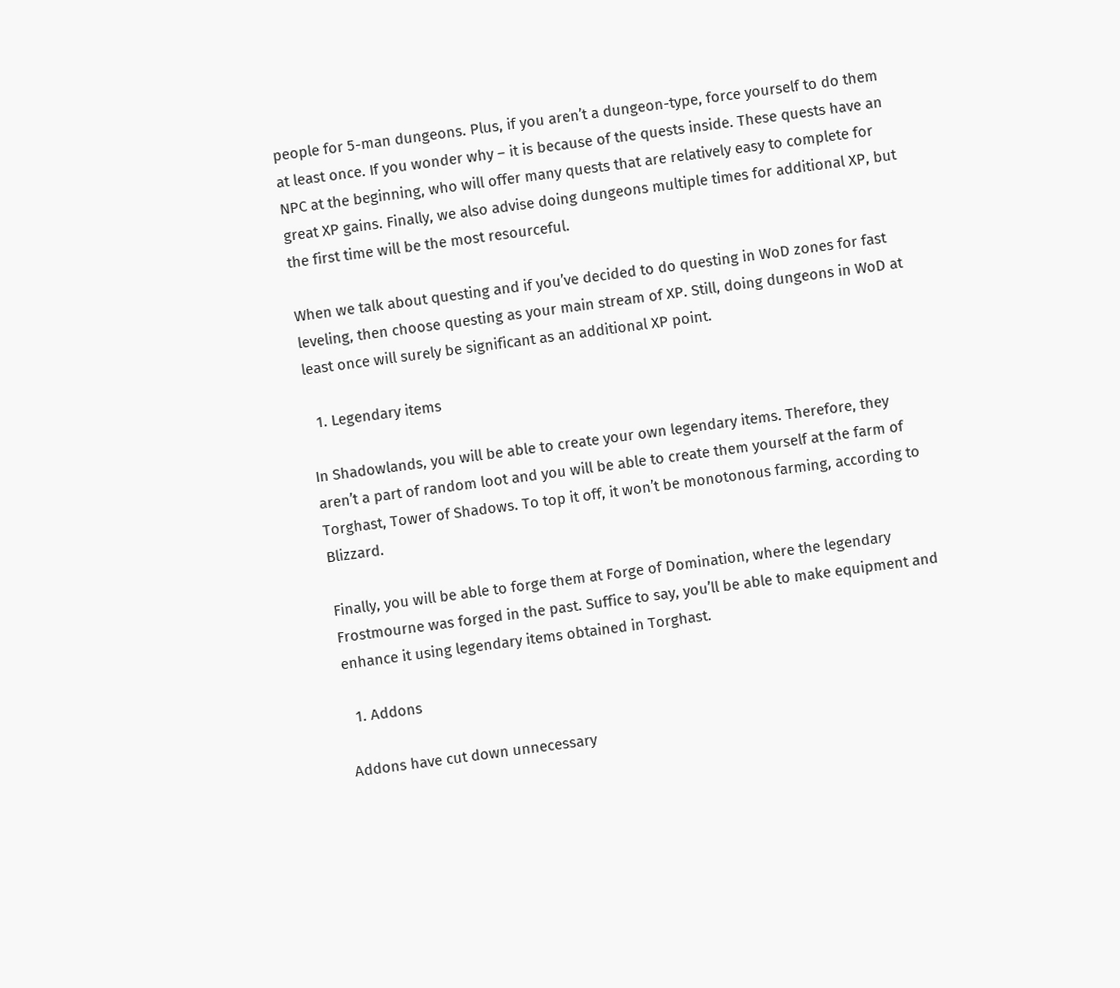people for 5-man dungeons. Plus, if you aren’t a dungeon-type, force yourself to do them at least once. If you wonder why – it is because of the quests inside. These quests have an NPC at the beginning, who will offer many quests that are relatively easy to complete for great XP gains. Finally, we also advise doing dungeons multiple times for additional XP, but the first time will be the most resourceful.

When we talk about questing and if you’ve decided to do questing in WoD zones for fast leveling, then choose questing as your main stream of XP. Still, doing dungeons in WoD at least once will surely be significant as an additional XP point.

  1. Legendary items

In Shadowlands, you will be able to create your own legendary items. Therefore, they aren’t a part of random loot and you will be able to create them yourself at the farm of Torghast, Tower of Shadows. To top it off, it won’t be monotonous farming, according to Blizzard.

Finally, you will be able to forge them at Forge of Domination, where the legendary Frostmourne was forged in the past. Suffice to say, you’ll be able to make equipment and enhance it using legendary items obtained in Torghast.

  1. Addons

Addons have cut down unnecessary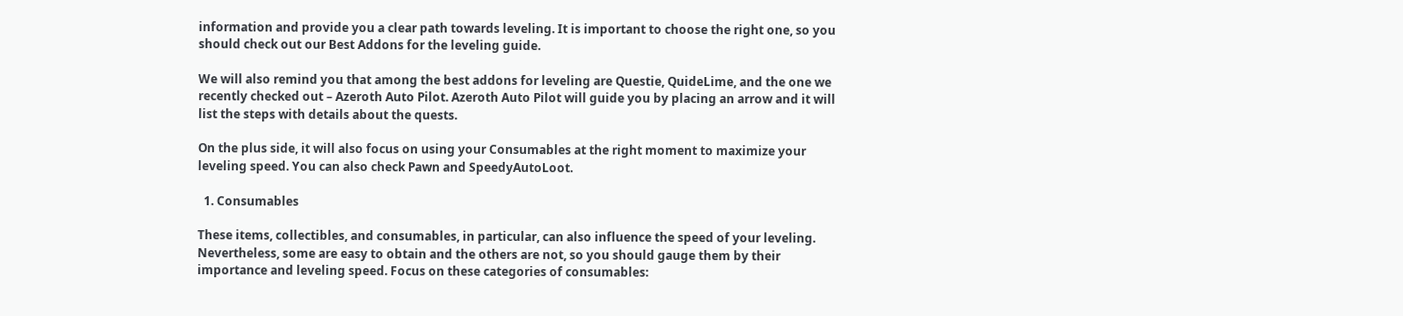information and provide you a clear path towards leveling. It is important to choose the right one, so you should check out our Best Addons for the leveling guide.

We will also remind you that among the best addons for leveling are Questie, QuideLime, and the one we recently checked out – Azeroth Auto Pilot. Azeroth Auto Pilot will guide you by placing an arrow and it will list the steps with details about the quests.

On the plus side, it will also focus on using your Consumables at the right moment to maximize your leveling speed. You can also check Pawn and SpeedyAutoLoot.

  1. Consumables

These items, collectibles, and consumables, in particular, can also influence the speed of your leveling. Nevertheless, some are easy to obtain and the others are not, so you should gauge them by their importance and leveling speed. Focus on these categories of consumables: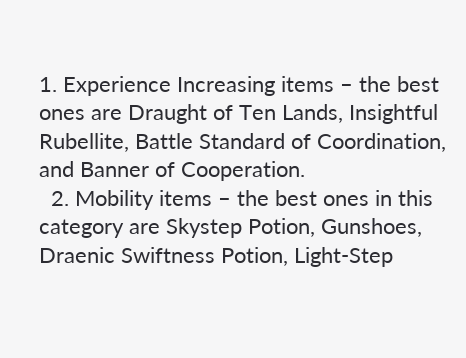1. Experience Increasing items – the best ones are Draught of Ten Lands, Insightful Rubellite, Battle Standard of Coordination, and Banner of Cooperation.
  2. Mobility items – the best ones in this category are Skystep Potion, Gunshoes, Draenic Swiftness Potion, Light-Step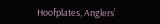Hoofplates, Anglers’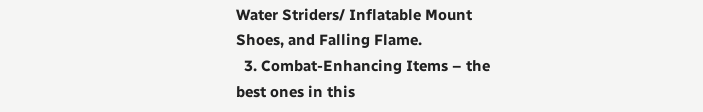Water Striders/ Inflatable Mount Shoes, and Falling Flame.
  3. Combat-Enhancing Items – the best ones in this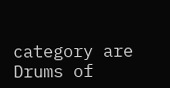category are Drums of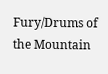Fury/Drums of the Mountain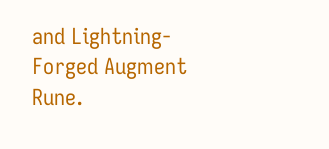and Lightning-Forged Augment Rune.